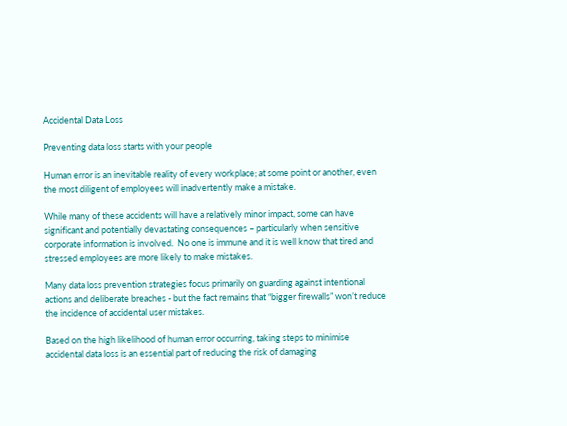Accidental Data Loss

Preventing data loss starts with your people

Human error is an inevitable reality of every workplace; at some point or another, even the most diligent of employees will inadvertently make a mistake.

While many of these accidents will have a relatively minor impact, some can have significant and potentially devastating consequences – particularly when sensitive corporate information is involved.  No one is immune and it is well know that tired and stressed employees are more likely to make mistakes.

Many data loss prevention strategies focus primarily on guarding against intentional actions and deliberate breaches - but the fact remains that “bigger firewalls” won’t reduce the incidence of accidental user mistakes.

Based on the high likelihood of human error occurring, taking steps to minimise accidental data loss is an essential part of reducing the risk of damaging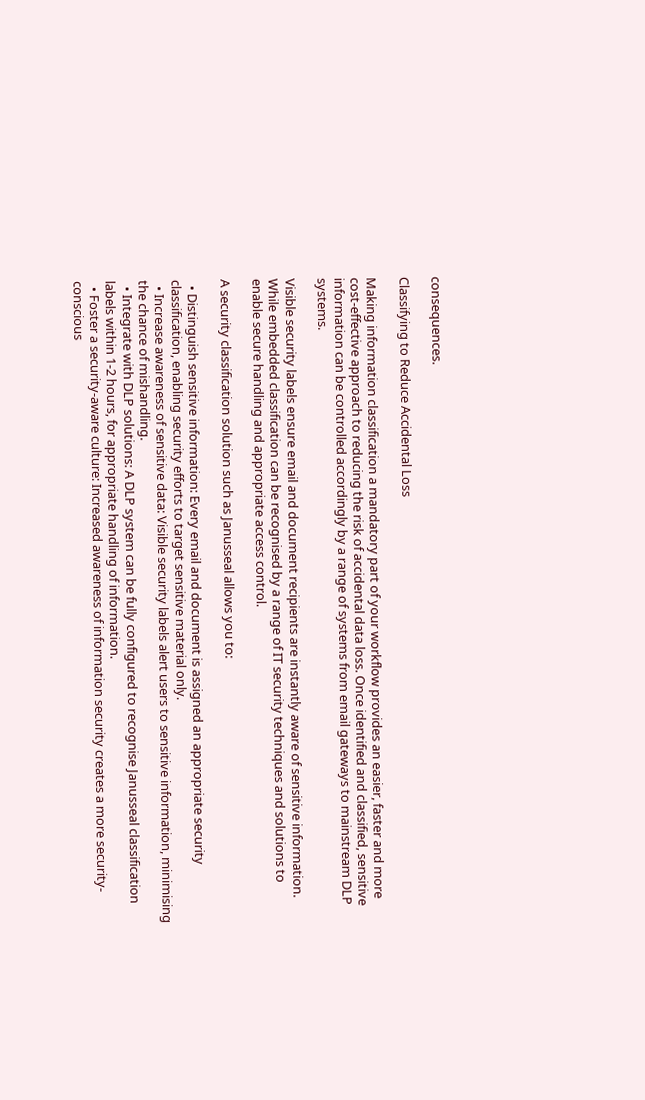consequences.

Classifying to Reduce Accidental Loss

Making information classification a mandatory part of your workflow provides an easier, faster and more cost-effective approach to reducing the risk of accidental data loss. Once identified and classified, sensitive information can be controlled accordingly by a range of systems from email gateways to mainstream DLP systems.

Visible security labels ensure email and document recipients are instantly aware of sensitive information.  While embedded classification can be recognised by a range of IT security techniques and solutions to enable secure handling and appropriate access control.

A security classification solution such as Janusseal allows you to:

  • Distinguish sensitive information: Every email and document is assigned an appropriate security classification, enabling security efforts to target sensitive material only.
  • Increase awareness of sensitive data: Visible security labels alert users to sensitive information, minimising the chance of mishandling.
  • Integrate with DLP solutions: A DLP system can be fully configured to recognise Janusseal classification labels within 1-2 hours, for appropriate handling of information.
  • Foster a security-aware culture: Increased awareness of information security creates a more security-conscious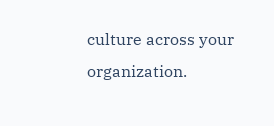culture across your organization.